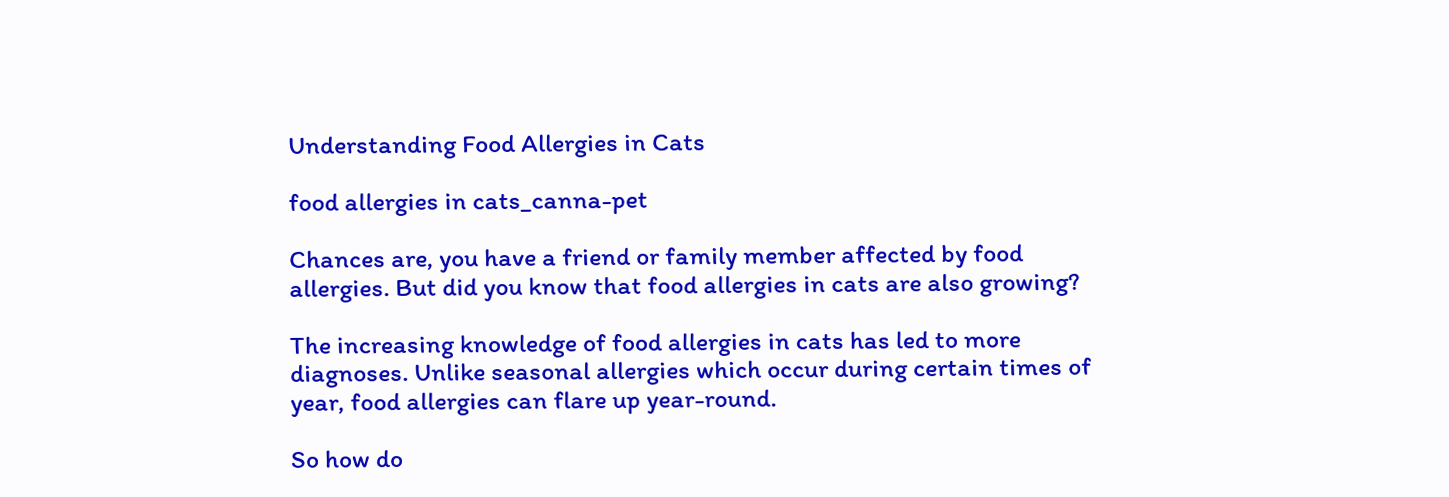Understanding Food Allergies in Cats

food allergies in cats_canna-pet

Chances are, you have a friend or family member affected by food allergies. But did you know that food allergies in cats are also growing?

The increasing knowledge of food allergies in cats has led to more diagnoses. Unlike seasonal allergies which occur during certain times of year, food allergies can flare up year-round.

So how do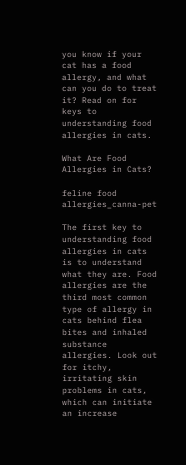you know if your cat has a food allergy, and what can you do to treat it? Read on for keys to understanding food allergies in cats.

What Are Food Allergies in Cats?

feline food allergies_canna-pet

The first key to understanding food allergies in cats is to understand what they are. Food allergies are the third most common type of allergy in cats behind flea bites and inhaled substance allergies. Look out for itchy, irritating skin problems in cats, which can initiate an increase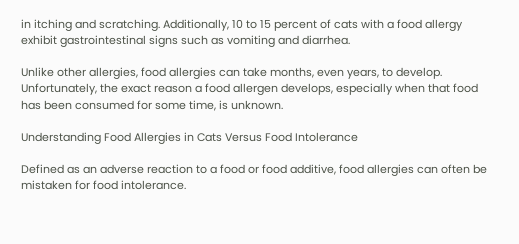in itching and scratching. Additionally, 10 to 15 percent of cats with a food allergy exhibit gastrointestinal signs such as vomiting and diarrhea.

Unlike other allergies, food allergies can take months, even years, to develop. Unfortunately, the exact reason a food allergen develops, especially when that food has been consumed for some time, is unknown.

Understanding Food Allergies in Cats Versus Food Intolerance

Defined as an adverse reaction to a food or food additive, food allergies can often be mistaken for food intolerance.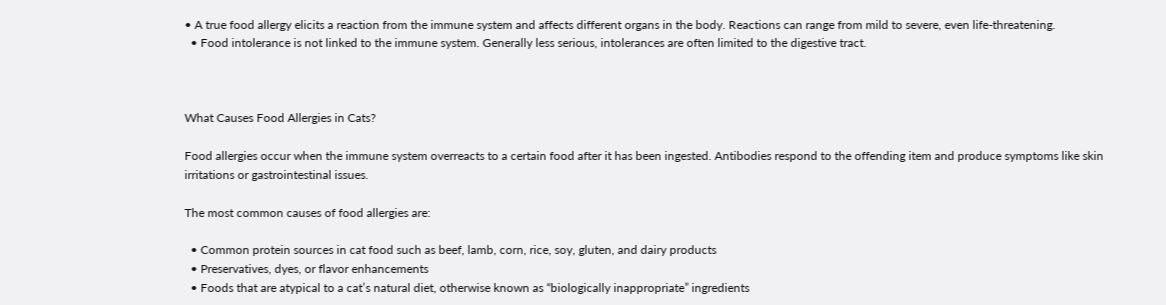• A true food allergy elicits a reaction from the immune system and affects different organs in the body. Reactions can range from mild to severe, even life-threatening.
  • Food intolerance is not linked to the immune system. Generally less serious, intolerances are often limited to the digestive tract.



What Causes Food Allergies in Cats?

Food allergies occur when the immune system overreacts to a certain food after it has been ingested. Antibodies respond to the offending item and produce symptoms like skin irritations or gastrointestinal issues.

The most common causes of food allergies are:

  • Common protein sources in cat food such as beef, lamb, corn, rice, soy, gluten, and dairy products
  • Preservatives, dyes, or flavor enhancements
  • Foods that are atypical to a cat’s natural diet, otherwise known as “biologically inappropriate” ingredients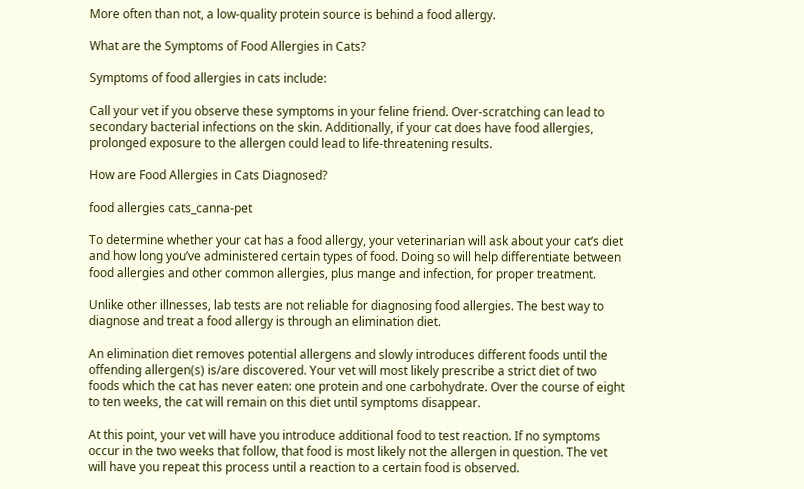More often than not, a low-quality protein source is behind a food allergy.

What are the Symptoms of Food Allergies in Cats?

Symptoms of food allergies in cats include:

Call your vet if you observe these symptoms in your feline friend. Over-scratching can lead to secondary bacterial infections on the skin. Additionally, if your cat does have food allergies, prolonged exposure to the allergen could lead to life-threatening results.

How are Food Allergies in Cats Diagnosed?

food allergies cats_canna-pet

To determine whether your cat has a food allergy, your veterinarian will ask about your cat’s diet and how long you’ve administered certain types of food. Doing so will help differentiate between food allergies and other common allergies, plus mange and infection, for proper treatment.

Unlike other illnesses, lab tests are not reliable for diagnosing food allergies. The best way to diagnose and treat a food allergy is through an elimination diet.

An elimination diet removes potential allergens and slowly introduces different foods until the offending allergen(s) is/are discovered. Your vet will most likely prescribe a strict diet of two foods which the cat has never eaten: one protein and one carbohydrate. Over the course of eight to ten weeks, the cat will remain on this diet until symptoms disappear.

At this point, your vet will have you introduce additional food to test reaction. If no symptoms occur in the two weeks that follow, that food is most likely not the allergen in question. The vet will have you repeat this process until a reaction to a certain food is observed.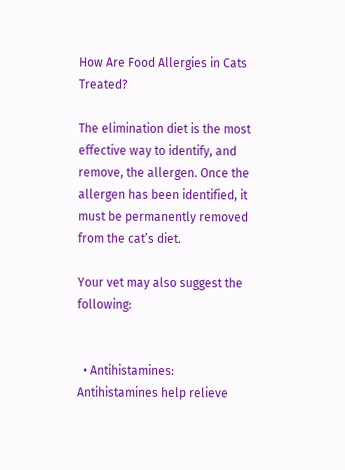How Are Food Allergies in Cats Treated?

The elimination diet is the most effective way to identify, and remove, the allergen. Once the allergen has been identified, it must be permanently removed from the cat’s diet.

Your vet may also suggest the following:


  • Antihistamines: Antihistamines help relieve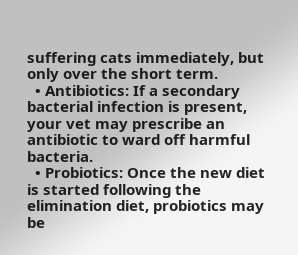suffering cats immediately, but only over the short term.
  • Antibiotics: If a secondary bacterial infection is present, your vet may prescribe an antibiotic to ward off harmful bacteria.
  • Probiotics: Once the new diet is started following the elimination diet, probiotics may be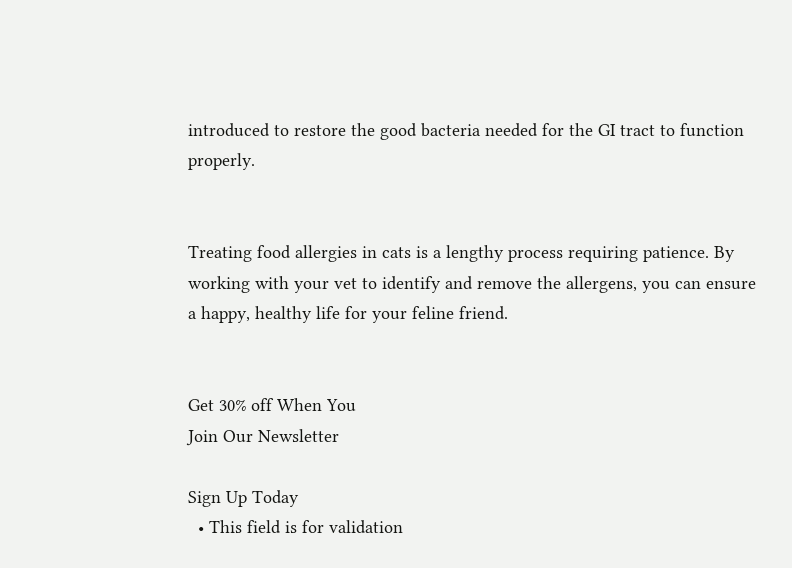introduced to restore the good bacteria needed for the GI tract to function properly.


Treating food allergies in cats is a lengthy process requiring patience. By working with your vet to identify and remove the allergens, you can ensure a happy, healthy life for your feline friend.


Get 30% off When You
Join Our Newsletter

Sign Up Today
  • This field is for validation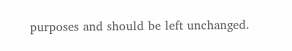purposes and should be left unchanged.